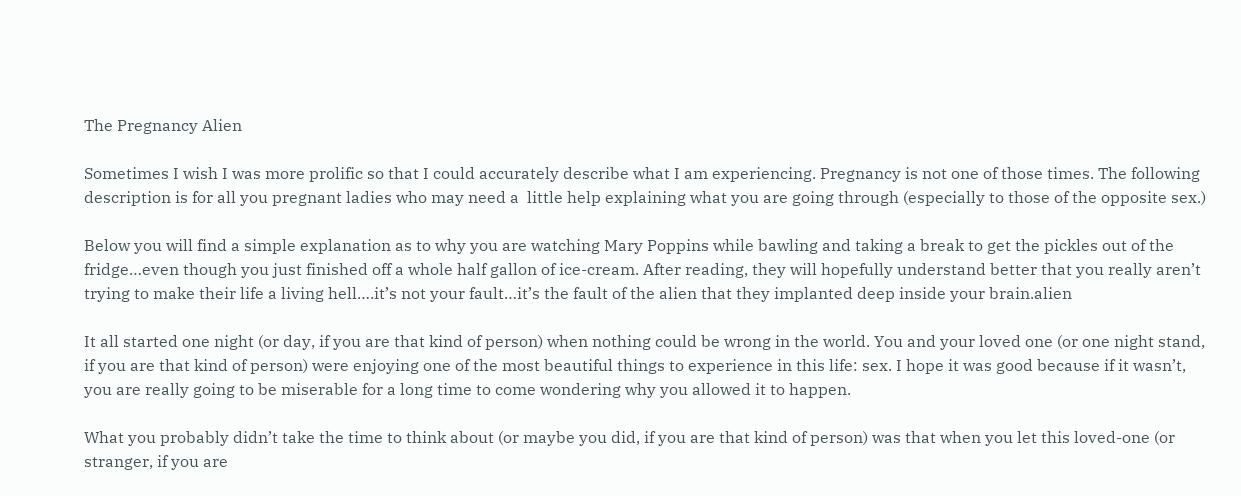The Pregnancy Alien

Sometimes I wish I was more prolific so that I could accurately describe what I am experiencing. Pregnancy is not one of those times. The following description is for all you pregnant ladies who may need a  little help explaining what you are going through (especially to those of the opposite sex.)

Below you will find a simple explanation as to why you are watching Mary Poppins while bawling and taking a break to get the pickles out of the fridge…even though you just finished off a whole half gallon of ice-cream. After reading, they will hopefully understand better that you really aren’t trying to make their life a living hell….it’s not your fault…it’s the fault of the alien that they implanted deep inside your brain.alien

It all started one night (or day, if you are that kind of person) when nothing could be wrong in the world. You and your loved one (or one night stand, if you are that kind of person) were enjoying one of the most beautiful things to experience in this life: sex. I hope it was good because if it wasn’t, you are really going to be miserable for a long time to come wondering why you allowed it to happen.

What you probably didn’t take the time to think about (or maybe you did, if you are that kind of person) was that when you let this loved-one (or stranger, if you are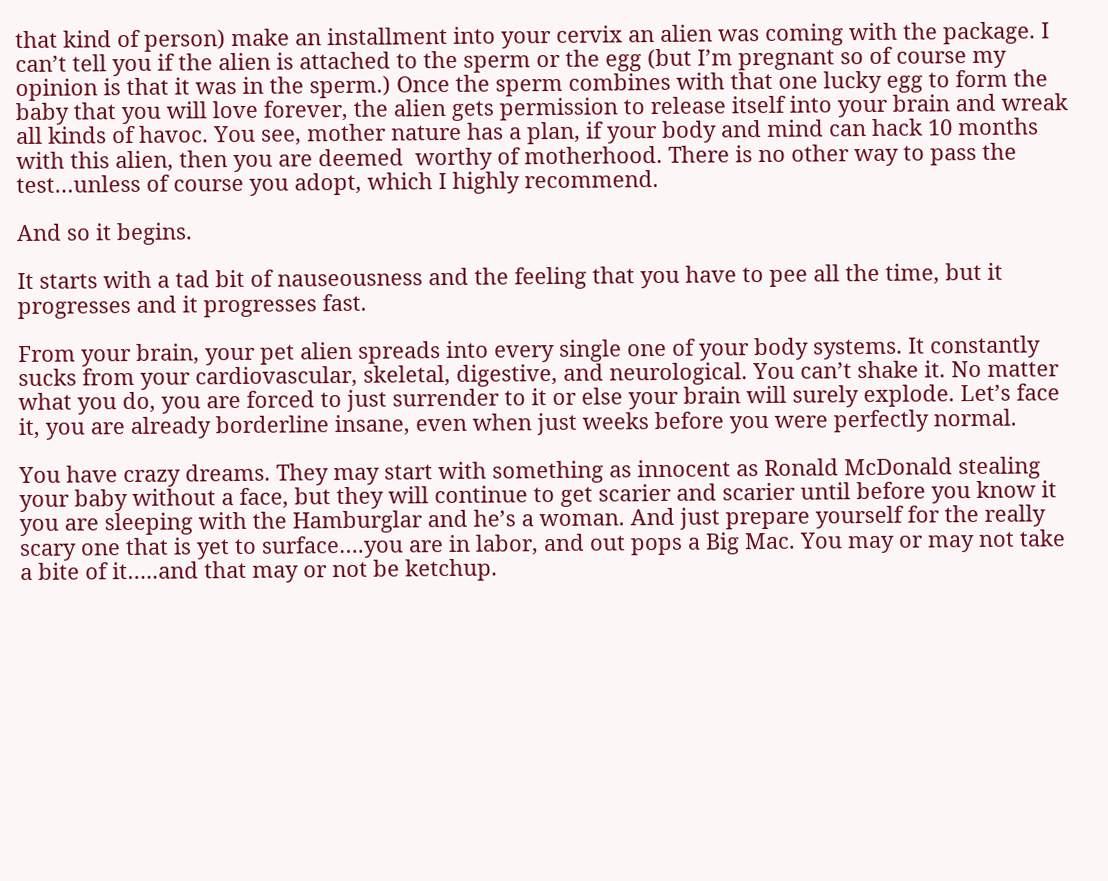that kind of person) make an installment into your cervix an alien was coming with the package. I can’t tell you if the alien is attached to the sperm or the egg (but I’m pregnant so of course my opinion is that it was in the sperm.) Once the sperm combines with that one lucky egg to form the baby that you will love forever, the alien gets permission to release itself into your brain and wreak all kinds of havoc. You see, mother nature has a plan, if your body and mind can hack 10 months with this alien, then you are deemed  worthy of motherhood. There is no other way to pass the test…unless of course you adopt, which I highly recommend.

And so it begins.

It starts with a tad bit of nauseousness and the feeling that you have to pee all the time, but it progresses and it progresses fast.

From your brain, your pet alien spreads into every single one of your body systems. It constantly sucks from your cardiovascular, skeletal, digestive, and neurological. You can’t shake it. No matter what you do, you are forced to just surrender to it or else your brain will surely explode. Let’s face it, you are already borderline insane, even when just weeks before you were perfectly normal.

You have crazy dreams. They may start with something as innocent as Ronald McDonald stealing your baby without a face, but they will continue to get scarier and scarier until before you know it you are sleeping with the Hamburglar and he’s a woman. And just prepare yourself for the really scary one that is yet to surface….you are in labor, and out pops a Big Mac. You may or may not take a bite of it…..and that may or not be ketchup.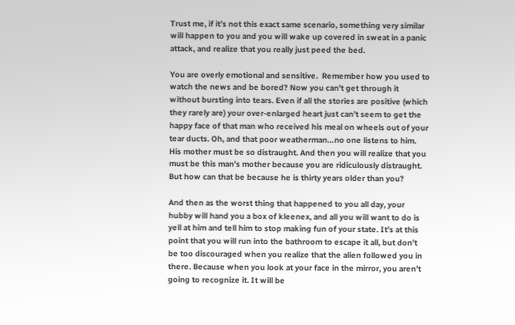Trust me, if it’s not this exact same scenario, something very similar will happen to you and you will wake up covered in sweat in a panic attack, and realize that you really just peed the bed.

You are overly emotional and sensitive.  Remember how you used to watch the news and be bored? Now you can’t get through it without bursting into tears. Even if all the stories are positive (which they rarely are) your over-enlarged heart just can’t seem to get the happy face of that man who received his meal on wheels out of your tear ducts. Oh, and that poor weatherman…no one listens to him. His mother must be so distraught. And then you will realize that you must be this man’s mother because you are ridiculously distraught. But how can that be because he is thirty years older than you?

And then as the worst thing that happened to you all day, your hubby will hand you a box of kleenex, and all you will want to do is yell at him and tell him to stop making fun of your state. It’s at this point that you will run into the bathroom to escape it all, but don’t be too discouraged when you realize that the alien followed you in there. Because when you look at your face in the mirror, you aren’t going to recognize it. It will be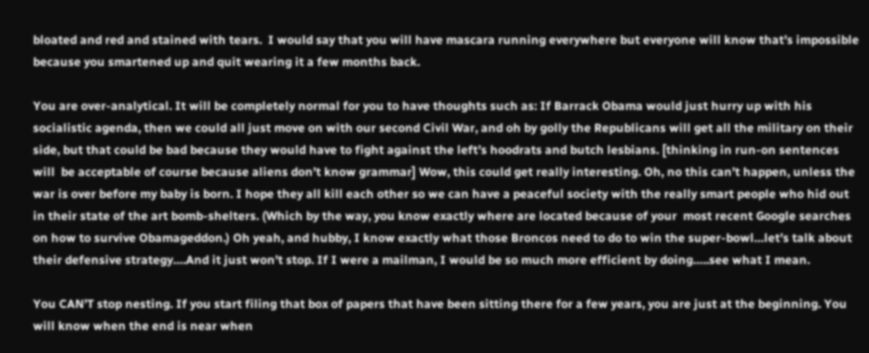bloated and red and stained with tears.  I would say that you will have mascara running everywhere but everyone will know that’s impossible because you smartened up and quit wearing it a few months back.

You are over-analytical. It will be completely normal for you to have thoughts such as: If Barrack Obama would just hurry up with his socialistic agenda, then we could all just move on with our second Civil War, and oh by golly the Republicans will get all the military on their side, but that could be bad because they would have to fight against the left’s hoodrats and butch lesbians. [thinking in run-on sentences will  be acceptable of course because aliens don’t know grammar] Wow, this could get really interesting. Oh, no this can’t happen, unless the war is over before my baby is born. I hope they all kill each other so we can have a peaceful society with the really smart people who hid out in their state of the art bomb-shelters. (Which by the way, you know exactly where are located because of your  most recent Google searches on how to survive Obamageddon.) Oh yeah, and hubby, I know exactly what those Broncos need to do to win the super-bowl…let’s talk about their defensive strategy….And it just won’t stop. If I were a mailman, I would be so much more efficient by doing…..see what I mean.

You CAN’T stop nesting. If you start filing that box of papers that have been sitting there for a few years, you are just at the beginning. You will know when the end is near when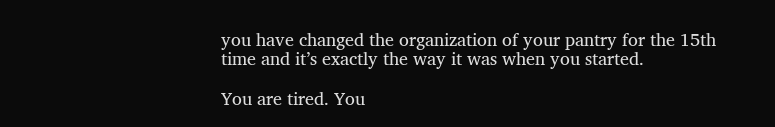you have changed the organization of your pantry for the 15th time and it’s exactly the way it was when you started.

You are tired. You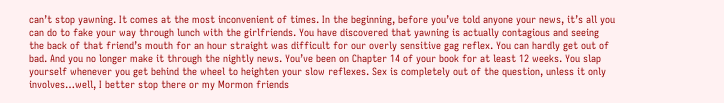can’t stop yawning. It comes at the most inconvenient of times. In the beginning, before you’ve told anyone your news, it’s all you can do to fake your way through lunch with the girlfriends. You have discovered that yawning is actually contagious and seeing the back of that friend’s mouth for an hour straight was difficult for our overly sensitive gag reflex. You can hardly get out of bad. And you no longer make it through the nightly news. You’ve been on Chapter 14 of your book for at least 12 weeks. You slap yourself whenever you get behind the wheel to heighten your slow reflexes. Sex is completely out of the question, unless it only involves…well, I better stop there or my Mormon friends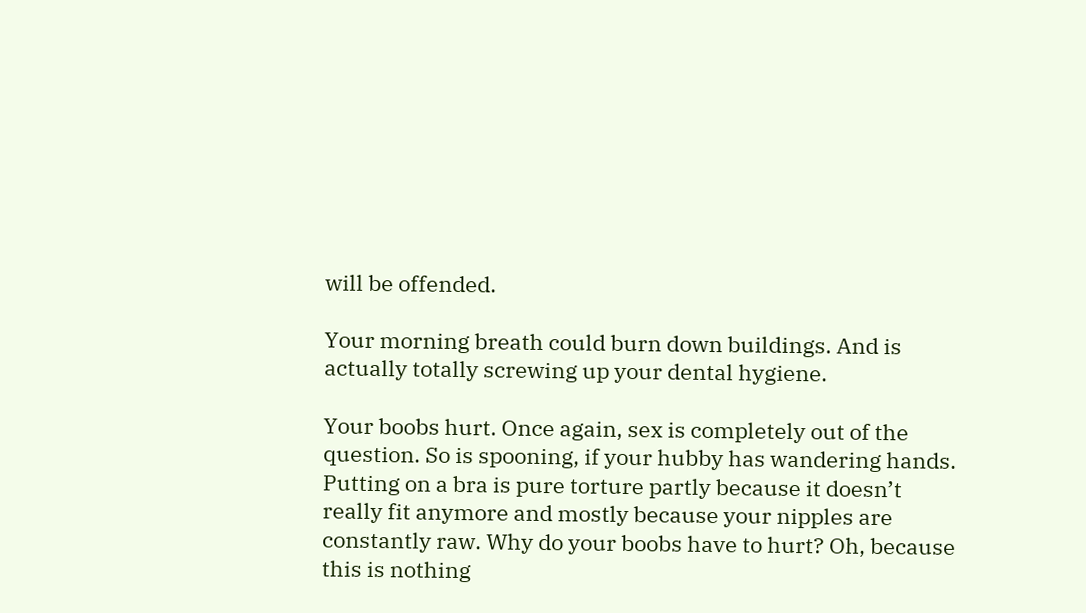will be offended.

Your morning breath could burn down buildings. And is actually totally screwing up your dental hygiene.

Your boobs hurt. Once again, sex is completely out of the question. So is spooning, if your hubby has wandering hands. Putting on a bra is pure torture partly because it doesn’t really fit anymore and mostly because your nipples are constantly raw. Why do your boobs have to hurt? Oh, because this is nothing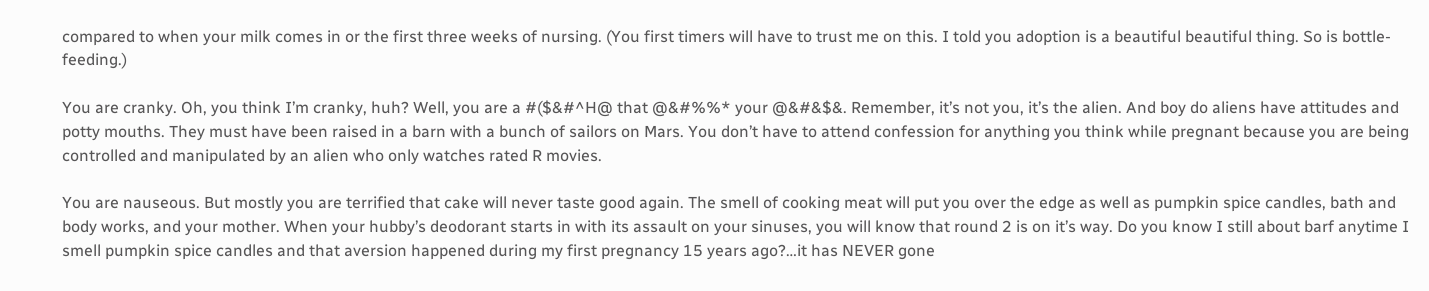compared to when your milk comes in or the first three weeks of nursing. (You first timers will have to trust me on this. I told you adoption is a beautiful beautiful thing. So is bottle-feeding.)

You are cranky. Oh, you think I’m cranky, huh? Well, you are a #($&#^H@ that @&#%%* your @&#&$&. Remember, it’s not you, it’s the alien. And boy do aliens have attitudes and potty mouths. They must have been raised in a barn with a bunch of sailors on Mars. You don’t have to attend confession for anything you think while pregnant because you are being controlled and manipulated by an alien who only watches rated R movies.

You are nauseous. But mostly you are terrified that cake will never taste good again. The smell of cooking meat will put you over the edge as well as pumpkin spice candles, bath and body works, and your mother. When your hubby’s deodorant starts in with its assault on your sinuses, you will know that round 2 is on it’s way. Do you know I still about barf anytime I smell pumpkin spice candles and that aversion happened during my first pregnancy 15 years ago?…it has NEVER gone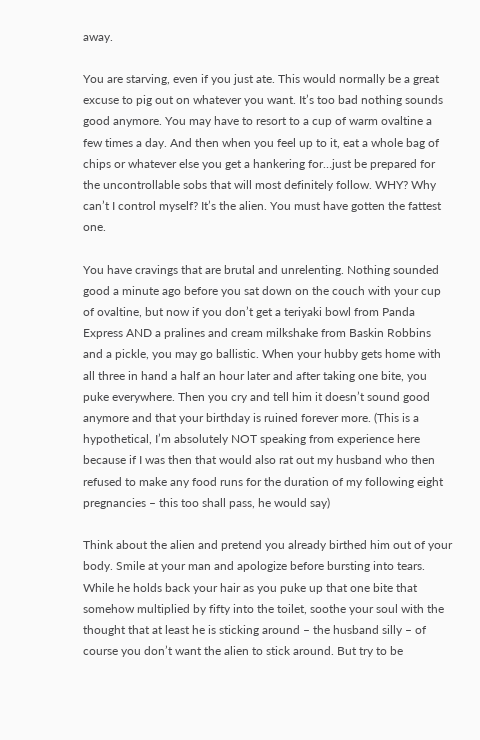away.

You are starving, even if you just ate. This would normally be a great excuse to pig out on whatever you want. It’s too bad nothing sounds good anymore. You may have to resort to a cup of warm ovaltine a few times a day. And then when you feel up to it, eat a whole bag of chips or whatever else you get a hankering for…just be prepared for the uncontrollable sobs that will most definitely follow. WHY? Why can’t I control myself? It’s the alien. You must have gotten the fattest one.

You have cravings that are brutal and unrelenting. Nothing sounded good a minute ago before you sat down on the couch with your cup of ovaltine, but now if you don’t get a teriyaki bowl from Panda Express AND a pralines and cream milkshake from Baskin Robbins and a pickle, you may go ballistic. When your hubby gets home with all three in hand a half an hour later and after taking one bite, you puke everywhere. Then you cry and tell him it doesn’t sound good anymore and that your birthday is ruined forever more. (This is a hypothetical, I’m absolutely NOT speaking from experience here because if I was then that would also rat out my husband who then refused to make any food runs for the duration of my following eight pregnancies – this too shall pass, he would say)

Think about the alien and pretend you already birthed him out of your body. Smile at your man and apologize before bursting into tears. While he holds back your hair as you puke up that one bite that somehow multiplied by fifty into the toilet, soothe your soul with the thought that at least he is sticking around – the husband silly – of course you don’t want the alien to stick around. But try to be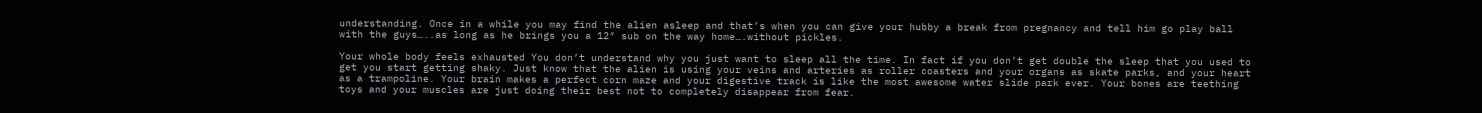understanding. Once in a while you may find the alien asleep and that’s when you can give your hubby a break from pregnancy and tell him go play ball with the guys…..as long as he brings you a 12″ sub on the way home….without pickles.

Your whole body feels exhausted You don’t understand why you just want to sleep all the time. In fact if you don’t get double the sleep that you used to get you start getting shaky. Just know that the alien is using your veins and arteries as roller coasters and your organs as skate parks, and your heart as a trampoline. Your brain makes a perfect corn maze and your digestive track is like the most awesome water slide park ever. Your bones are teething toys and your muscles are just doing their best not to completely disappear from fear.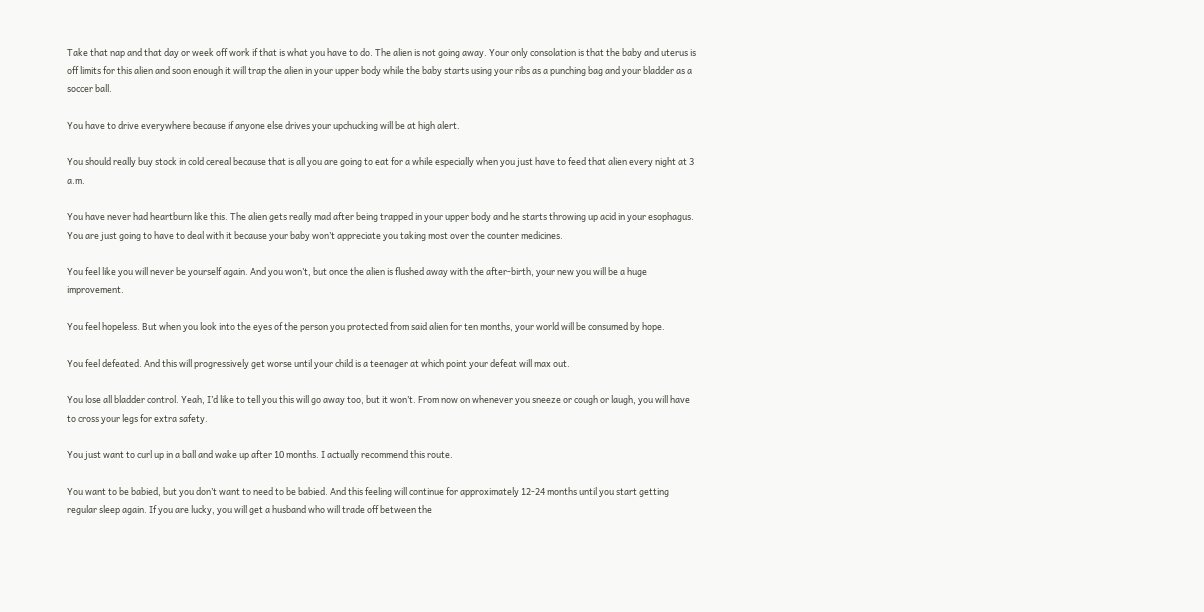Take that nap and that day or week off work if that is what you have to do. The alien is not going away. Your only consolation is that the baby and uterus is off limits for this alien and soon enough it will trap the alien in your upper body while the baby starts using your ribs as a punching bag and your bladder as a soccer ball.

You have to drive everywhere because if anyone else drives your upchucking will be at high alert.

You should really buy stock in cold cereal because that is all you are going to eat for a while especially when you just have to feed that alien every night at 3 a.m.

You have never had heartburn like this. The alien gets really mad after being trapped in your upper body and he starts throwing up acid in your esophagus. You are just going to have to deal with it because your baby won’t appreciate you taking most over the counter medicines.

You feel like you will never be yourself again. And you won’t, but once the alien is flushed away with the after-birth, your new you will be a huge improvement.

You feel hopeless. But when you look into the eyes of the person you protected from said alien for ten months, your world will be consumed by hope.

You feel defeated. And this will progressively get worse until your child is a teenager at which point your defeat will max out.

You lose all bladder control. Yeah, I’d like to tell you this will go away too, but it won’t. From now on whenever you sneeze or cough or laugh, you will have to cross your legs for extra safety.

You just want to curl up in a ball and wake up after 10 months. I actually recommend this route.

You want to be babied, but you don’t want to need to be babied. And this feeling will continue for approximately 12-24 months until you start getting regular sleep again. If you are lucky, you will get a husband who will trade off between the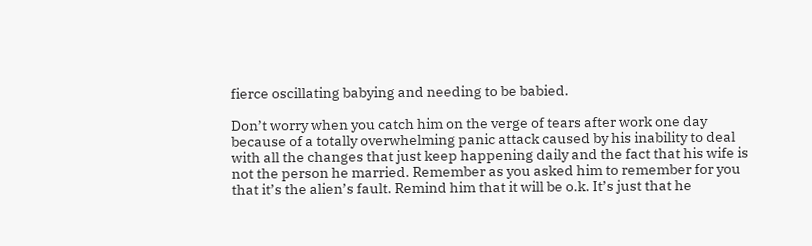fierce oscillating babying and needing to be babied.

Don’t worry when you catch him on the verge of tears after work one day because of a totally overwhelming panic attack caused by his inability to deal with all the changes that just keep happening daily and the fact that his wife is not the person he married. Remember as you asked him to remember for you that it’s the alien’s fault. Remind him that it will be o.k. It’s just that he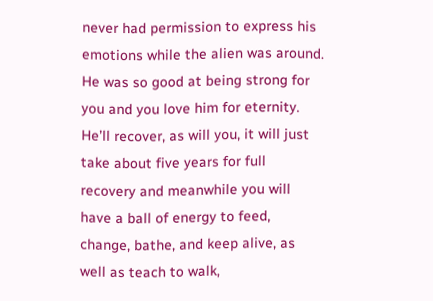never had permission to express his emotions while the alien was around. He was so good at being strong for you and you love him for eternity. He’ll recover, as will you, it will just take about five years for full recovery and meanwhile you will have a ball of energy to feed, change, bathe, and keep alive, as well as teach to walk,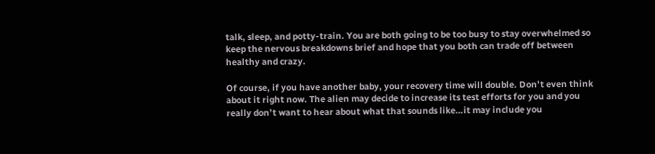talk, sleep, and potty-train. You are both going to be too busy to stay overwhelmed so keep the nervous breakdowns brief and hope that you both can trade off between healthy and crazy.

Of course, if you have another baby, your recovery time will double. Don’t even think about it right now. The alien may decide to increase its test efforts for you and you really don’t want to hear about what that sounds like…it may include you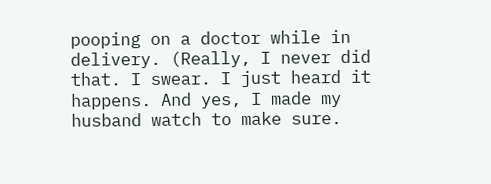pooping on a doctor while in delivery. (Really, I never did that. I swear. I just heard it happens. And yes, I made my husband watch to make sure.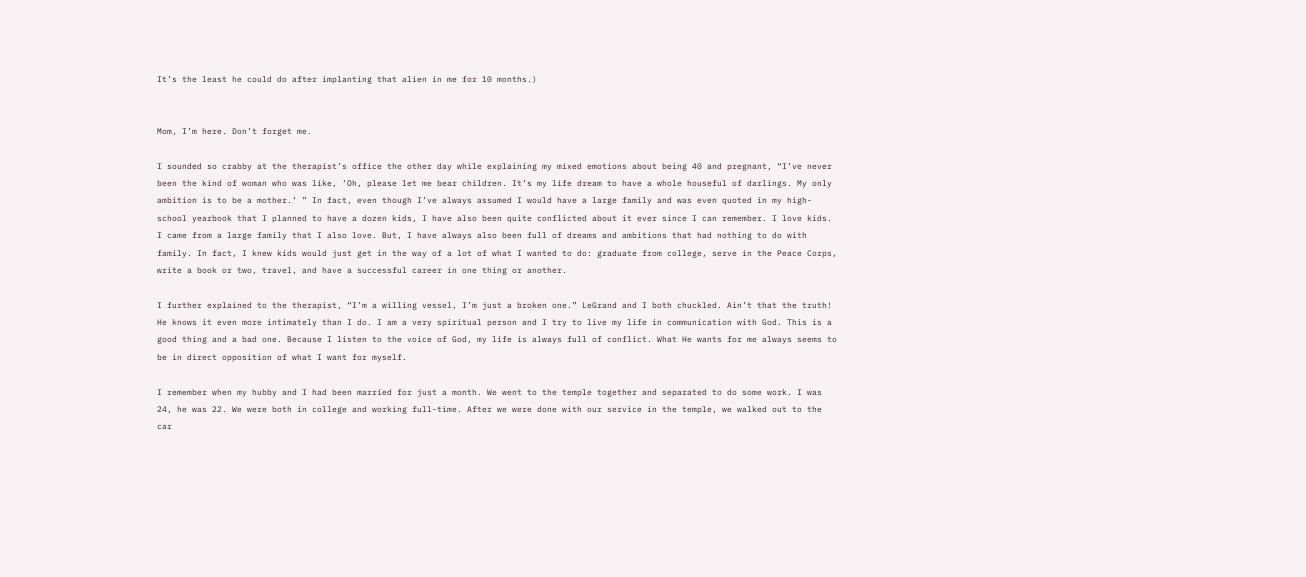It’s the least he could do after implanting that alien in me for 10 months.)


Mom, I’m here. Don’t forget me.

I sounded so crabby at the therapist’s office the other day while explaining my mixed emotions about being 40 and pregnant, “I’ve never been the kind of woman who was like, ‘Oh, please let me bear children. It’s my life dream to have a whole houseful of darlings. My only ambition is to be a mother.’ ” In fact, even though I’ve always assumed I would have a large family and was even quoted in my high-school yearbook that I planned to have a dozen kids, I have also been quite conflicted about it ever since I can remember. I love kids. I came from a large family that I also love. But, I have always also been full of dreams and ambitions that had nothing to do with family. In fact, I knew kids would just get in the way of a lot of what I wanted to do: graduate from college, serve in the Peace Corps, write a book or two, travel, and have a successful career in one thing or another.

I further explained to the therapist, “I’m a willing vessel, I’m just a broken one.” LeGrand and I both chuckled. Ain’t that the truth! He knows it even more intimately than I do. I am a very spiritual person and I try to live my life in communication with God. This is a good thing and a bad one. Because I listen to the voice of God, my life is always full of conflict. What He wants for me always seems to be in direct opposition of what I want for myself.

I remember when my hubby and I had been married for just a month. We went to the temple together and separated to do some work. I was 24, he was 22. We were both in college and working full-time. After we were done with our service in the temple, we walked out to the car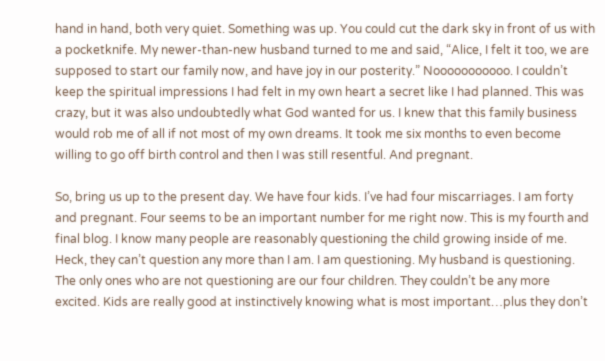hand in hand, both very quiet. Something was up. You could cut the dark sky in front of us with a pocketknife. My newer-than-new husband turned to me and said, “Alice, I felt it too, we are supposed to start our family now, and have joy in our posterity.” Nooooooooooo. I couldn’t keep the spiritual impressions I had felt in my own heart a secret like I had planned. This was crazy, but it was also undoubtedly what God wanted for us. I knew that this family business would rob me of all if not most of my own dreams. It took me six months to even become willing to go off birth control and then I was still resentful. And pregnant.

So, bring us up to the present day. We have four kids. I’ve had four miscarriages. I am forty and pregnant. Four seems to be an important number for me right now. This is my fourth and final blog. I know many people are reasonably questioning the child growing inside of me. Heck, they can’t question any more than I am. I am questioning. My husband is questioning. The only ones who are not questioning are our four children. They couldn’t be any more excited. Kids are really good at instinctively knowing what is most important…plus they don’t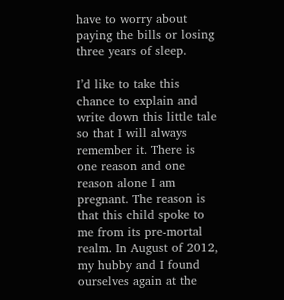have to worry about paying the bills or losing three years of sleep.

I’d like to take this chance to explain and write down this little tale so that I will always remember it. There is one reason and one reason alone I am pregnant. The reason is that this child spoke to me from its pre-mortal realm. In August of 2012, my hubby and I found ourselves again at the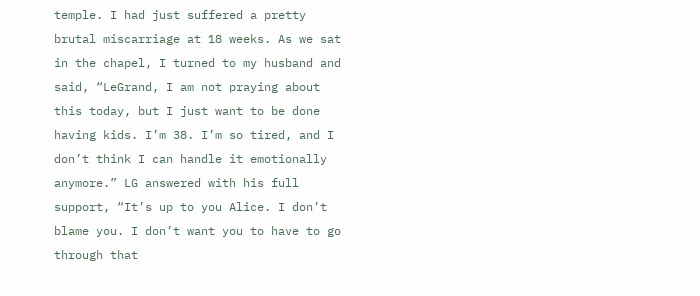temple. I had just suffered a pretty brutal miscarriage at 18 weeks. As we sat in the chapel, I turned to my husband and said, “LeGrand, I am not praying about this today, but I just want to be done having kids. I’m 38. I’m so tired, and I don’t think I can handle it emotionally anymore.” LG answered with his full support, “It’s up to you Alice. I don’t blame you. I don’t want you to have to go through that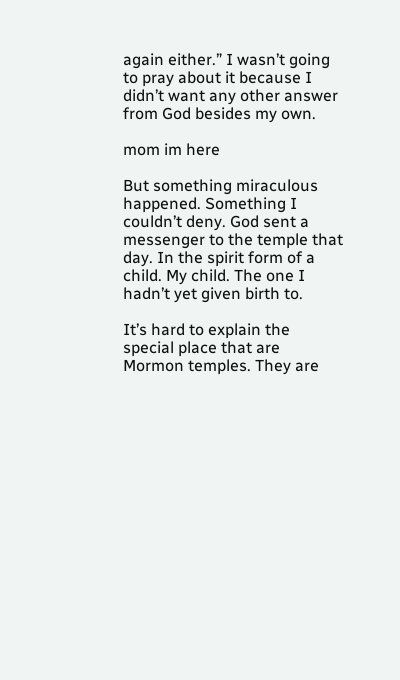again either.” I wasn’t going to pray about it because I didn’t want any other answer from God besides my own.

mom im here

But something miraculous happened. Something I couldn’t deny. God sent a messenger to the temple that day. In the spirit form of a child. My child. The one I hadn’t yet given birth to.

It’s hard to explain the special place that are Mormon temples. They are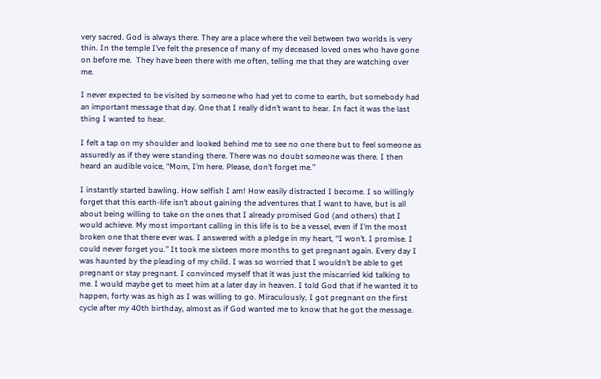very sacred. God is always there. They are a place where the veil between two worlds is very thin. In the temple I’ve felt the presence of many of my deceased loved ones who have gone on before me.  They have been there with me often, telling me that they are watching over me.

I never expected to be visited by someone who had yet to come to earth, but somebody had an important message that day. One that I really didn’t want to hear. In fact it was the last thing I wanted to hear.

I felt a tap on my shoulder and looked behind me to see no one there but to feel someone as assuredly as if they were standing there. There was no doubt someone was there. I then heard an audible voice, “Mom, I’m here. Please, don’t forget me.”

I instantly started bawling. How selfish I am! How easily distracted I become. I so willingly forget that this earth-life isn’t about gaining the adventures that I want to have, but is all about being willing to take on the ones that I already promised God (and others) that I would achieve. My most important calling in this life is to be a vessel, even if I’m the most broken one that there ever was. I answered with a pledge in my heart, “I won’t. I promise. I could never forget you.” It took me sixteen more months to get pregnant again. Every day I was haunted by the pleading of my child. I was so worried that I wouldn’t be able to get pregnant or stay pregnant. I convinced myself that it was just the miscarried kid talking to me. I would maybe get to meet him at a later day in heaven. I told God that if he wanted it to happen, forty was as high as I was willing to go. Miraculously, I got pregnant on the first cycle after my 40th birthday, almost as if God wanted me to know that he got the message.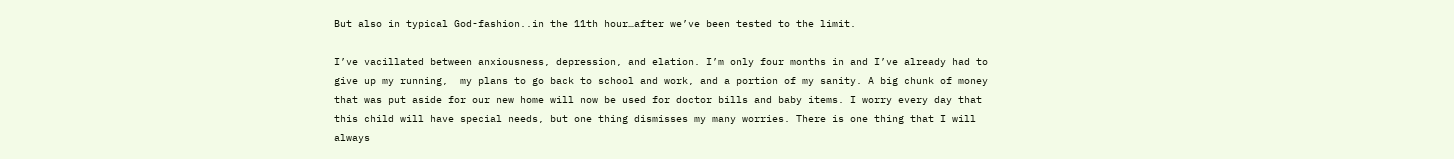But also in typical God-fashion..in the 11th hour…after we’ve been tested to the limit.

I’ve vacillated between anxiousness, depression, and elation. I’m only four months in and I’ve already had to give up my running,  my plans to go back to school and work, and a portion of my sanity. A big chunk of money that was put aside for our new home will now be used for doctor bills and baby items. I worry every day that this child will have special needs, but one thing dismisses my many worries. There is one thing that I will always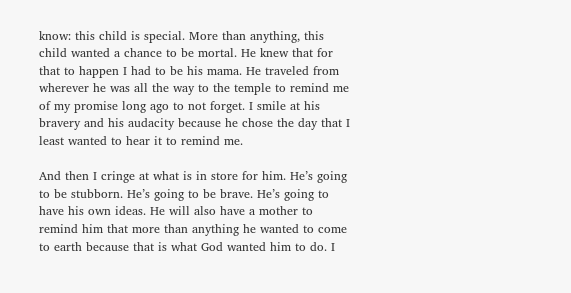know: this child is special. More than anything, this child wanted a chance to be mortal. He knew that for that to happen I had to be his mama. He traveled from wherever he was all the way to the temple to remind me of my promise long ago to not forget. I smile at his bravery and his audacity because he chose the day that I least wanted to hear it to remind me.

And then I cringe at what is in store for him. He’s going to be stubborn. He’s going to be brave. He’s going to have his own ideas. He will also have a mother to remind him that more than anything he wanted to come to earth because that is what God wanted him to do. I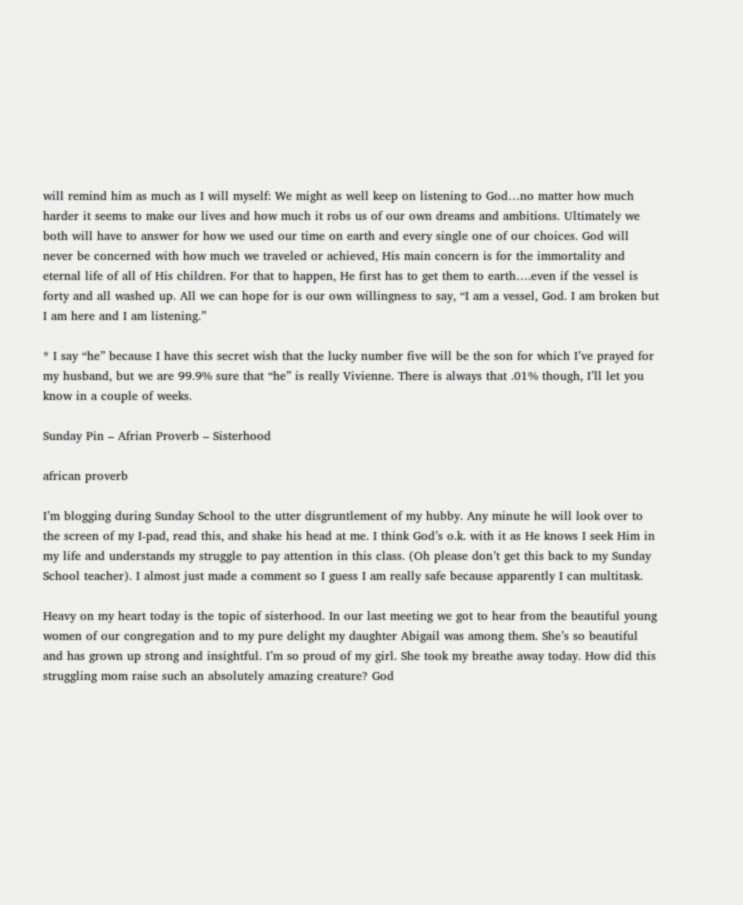will remind him as much as I will myself: We might as well keep on listening to God…no matter how much harder it seems to make our lives and how much it robs us of our own dreams and ambitions. Ultimately we both will have to answer for how we used our time on earth and every single one of our choices. God will never be concerned with how much we traveled or achieved, His main concern is for the immortality and eternal life of all of His children. For that to happen, He first has to get them to earth….even if the vessel is forty and all washed up. All we can hope for is our own willingness to say, “I am a vessel, God. I am broken but I am here and I am listening.”

* I say “he” because I have this secret wish that the lucky number five will be the son for which I’ve prayed for my husband, but we are 99.9% sure that “he” is really Vivienne. There is always that .01% though, I’ll let you know in a couple of weeks.

Sunday Pin – Afrian Proverb – Sisterhood

african proverb

I’m blogging during Sunday School to the utter disgruntlement of my hubby. Any minute he will look over to the screen of my I-pad, read this, and shake his head at me. I think God’s o.k. with it as He knows I seek Him in my life and understands my struggle to pay attention in this class. (Oh please don’t get this back to my Sunday School teacher). I almost just made a comment so I guess I am really safe because apparently I can multitask.

Heavy on my heart today is the topic of sisterhood. In our last meeting we got to hear from the beautiful young women of our congregation and to my pure delight my daughter Abigail was among them. She’s so beautiful and has grown up strong and insightful. I’m so proud of my girl. She took my breathe away today. How did this struggling mom raise such an absolutely amazing creature? God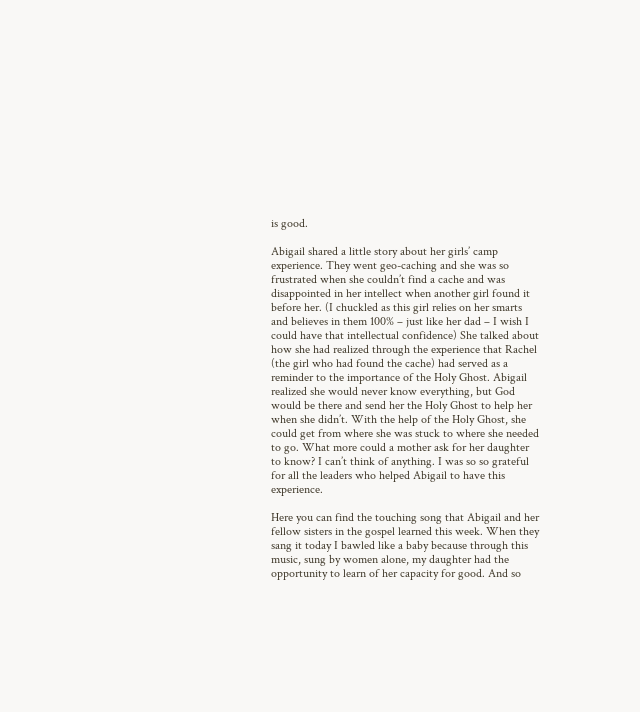is good.

Abigail shared a little story about her girls’ camp experience. They went geo-caching and she was so frustrated when she couldn’t find a cache and was disappointed in her intellect when another girl found it before her. (I chuckled as this girl relies on her smarts and believes in them 100% – just like her dad – I wish I could have that intellectual confidence) She talked about how she had realized through the experience that Rachel (the girl who had found the cache) had served as a reminder to the importance of the Holy Ghost. Abigail realized she would never know everything, but God would be there and send her the Holy Ghost to help her when she didn’t. With the help of the Holy Ghost, she could get from where she was stuck to where she needed to go. What more could a mother ask for her daughter to know? I can’t think of anything. I was so so grateful for all the leaders who helped Abigail to have this experience.

Here you can find the touching song that Abigail and her fellow sisters in the gospel learned this week. When they sang it today I bawled like a baby because through this music, sung by women alone, my daughter had the opportunity to learn of her capacity for good. And so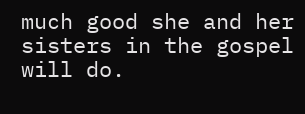much good she and her sisters in the gospel will do.